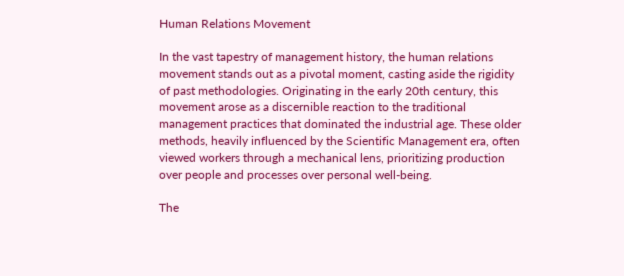Human Relations Movement

In the vast tapestry of management history, the human relations movement stands out as a pivotal moment, casting aside the rigidity of past methodologies. Originating in the early 20th century, this movement arose as a discernible reaction to the traditional management practices that dominated the industrial age. These older methods, heavily influenced by the Scientific Management era, often viewed workers through a mechanical lens, prioritizing production over people and processes over personal well-being.

The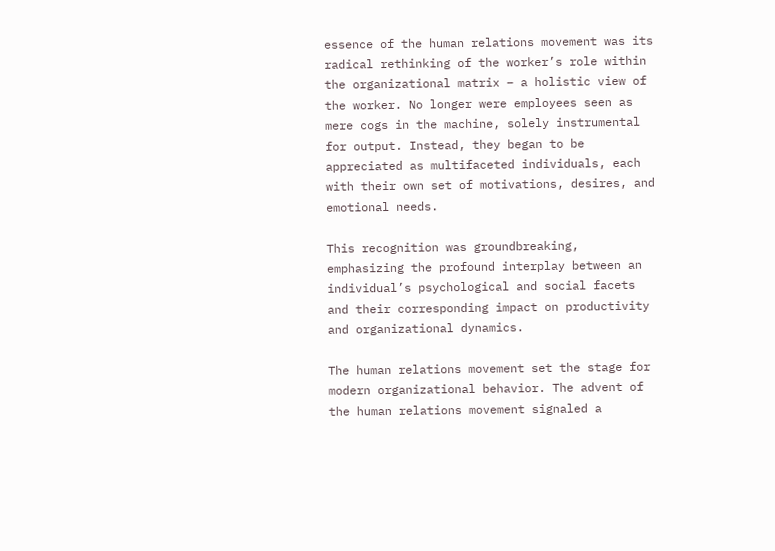essence of the human relations movement was its radical rethinking of the worker’s role within the organizational matrix – a holistic view of the worker. No longer were employees seen as mere cogs in the machine, solely instrumental for output. Instead, they began to be appreciated as multifaceted individuals, each with their own set of motivations, desires, and emotional needs.

This recognition was groundbreaking, emphasizing the profound interplay between an individual’s psychological and social facets and their corresponding impact on productivity and organizational dynamics.

The human relations movement set the stage for modern organizational behavior. The advent of the human relations movement signaled a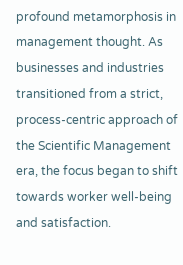profound metamorphosis in management thought. As businesses and industries transitioned from a strict, process-centric approach of the Scientific Management era, the focus began to shift towards worker well-being and satisfaction.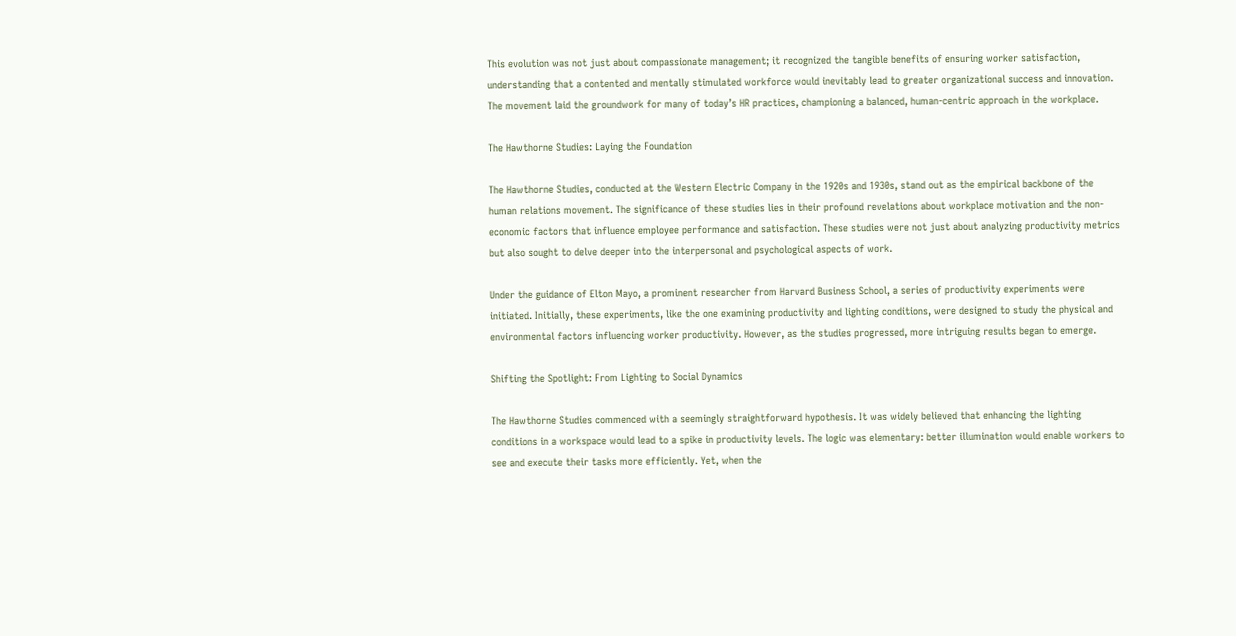This evolution was not just about compassionate management; it recognized the tangible benefits of ensuring worker satisfaction, understanding that a contented and mentally stimulated workforce would inevitably lead to greater organizational success and innovation. The movement laid the groundwork for many of today’s HR practices, championing a balanced, human-centric approach in the workplace.

The Hawthorne Studies: Laying the Foundation

The Hawthorne Studies, conducted at the Western Electric Company in the 1920s and 1930s, stand out as the empirical backbone of the human relations movement. The significance of these studies lies in their profound revelations about workplace motivation and the non-economic factors that influence employee performance and satisfaction. These studies were not just about analyzing productivity metrics but also sought to delve deeper into the interpersonal and psychological aspects of work.

Under the guidance of Elton Mayo, a prominent researcher from Harvard Business School, a series of productivity experiments were initiated. Initially, these experiments, like the one examining productivity and lighting conditions, were designed to study the physical and environmental factors influencing worker productivity. However, as the studies progressed, more intriguing results began to emerge.

Shifting the Spotlight: From Lighting to Social Dynamics

The Hawthorne Studies commenced with a seemingly straightforward hypothesis. It was widely believed that enhancing the lighting conditions in a workspace would lead to a spike in productivity levels. The logic was elementary: better illumination would enable workers to see and execute their tasks more efficiently. Yet, when the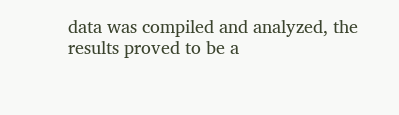data was compiled and analyzed, the results proved to be a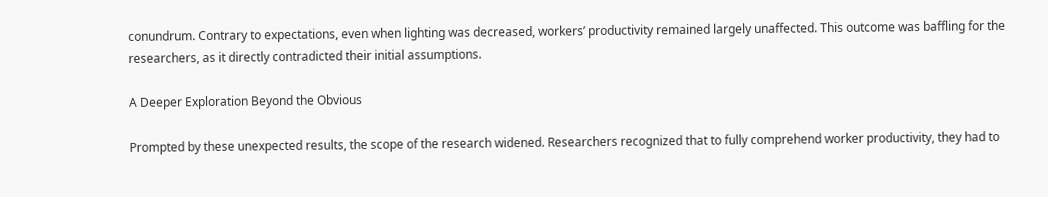conundrum. Contrary to expectations, even when lighting was decreased, workers’ productivity remained largely unaffected. This outcome was baffling for the researchers, as it directly contradicted their initial assumptions.

A Deeper Exploration Beyond the Obvious

Prompted by these unexpected results, the scope of the research widened. Researchers recognized that to fully comprehend worker productivity, they had to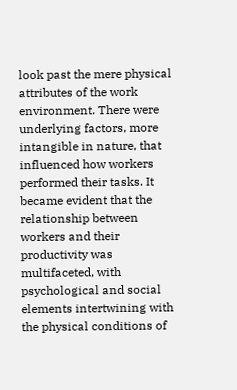look past the mere physical attributes of the work environment. There were underlying factors, more intangible in nature, that influenced how workers performed their tasks. It became evident that the relationship between workers and their productivity was multifaceted, with psychological and social elements intertwining with the physical conditions of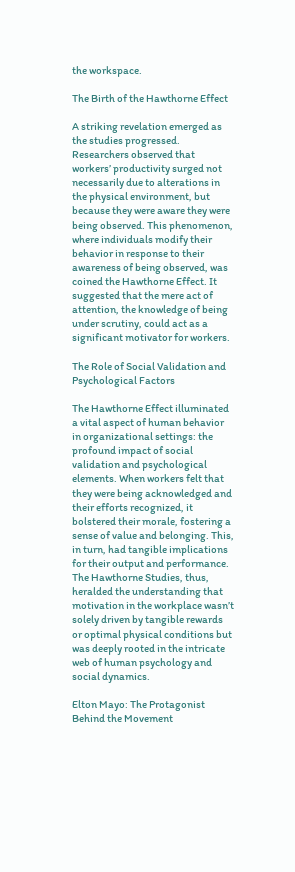the workspace.

The Birth of the Hawthorne Effect

A striking revelation emerged as the studies progressed. Researchers observed that workers’ productivity surged not necessarily due to alterations in the physical environment, but because they were aware they were being observed. This phenomenon, where individuals modify their behavior in response to their awareness of being observed, was coined the Hawthorne Effect. It suggested that the mere act of attention, the knowledge of being under scrutiny, could act as a significant motivator for workers.

The Role of Social Validation and Psychological Factors

The Hawthorne Effect illuminated a vital aspect of human behavior in organizational settings: the profound impact of social validation and psychological elements. When workers felt that they were being acknowledged and their efforts recognized, it bolstered their morale, fostering a sense of value and belonging. This, in turn, had tangible implications for their output and performance. The Hawthorne Studies, thus, heralded the understanding that motivation in the workplace wasn’t solely driven by tangible rewards or optimal physical conditions but was deeply rooted in the intricate web of human psychology and social dynamics.

Elton Mayo: The Protagonist Behind the Movement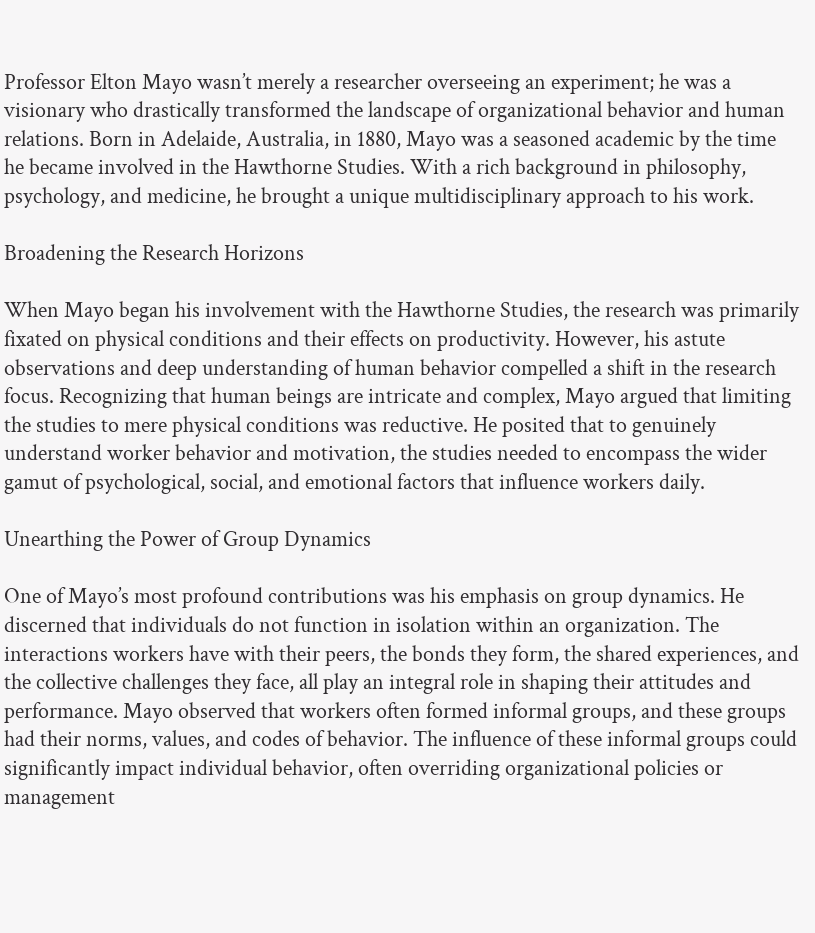Professor Elton Mayo wasn’t merely a researcher overseeing an experiment; he was a visionary who drastically transformed the landscape of organizational behavior and human relations. Born in Adelaide, Australia, in 1880, Mayo was a seasoned academic by the time he became involved in the Hawthorne Studies. With a rich background in philosophy, psychology, and medicine, he brought a unique multidisciplinary approach to his work.

Broadening the Research Horizons

When Mayo began his involvement with the Hawthorne Studies, the research was primarily fixated on physical conditions and their effects on productivity. However, his astute observations and deep understanding of human behavior compelled a shift in the research focus. Recognizing that human beings are intricate and complex, Mayo argued that limiting the studies to mere physical conditions was reductive. He posited that to genuinely understand worker behavior and motivation, the studies needed to encompass the wider gamut of psychological, social, and emotional factors that influence workers daily.

Unearthing the Power of Group Dynamics

One of Mayo’s most profound contributions was his emphasis on group dynamics. He discerned that individuals do not function in isolation within an organization. The interactions workers have with their peers, the bonds they form, the shared experiences, and the collective challenges they face, all play an integral role in shaping their attitudes and performance. Mayo observed that workers often formed informal groups, and these groups had their norms, values, and codes of behavior. The influence of these informal groups could significantly impact individual behavior, often overriding organizational policies or management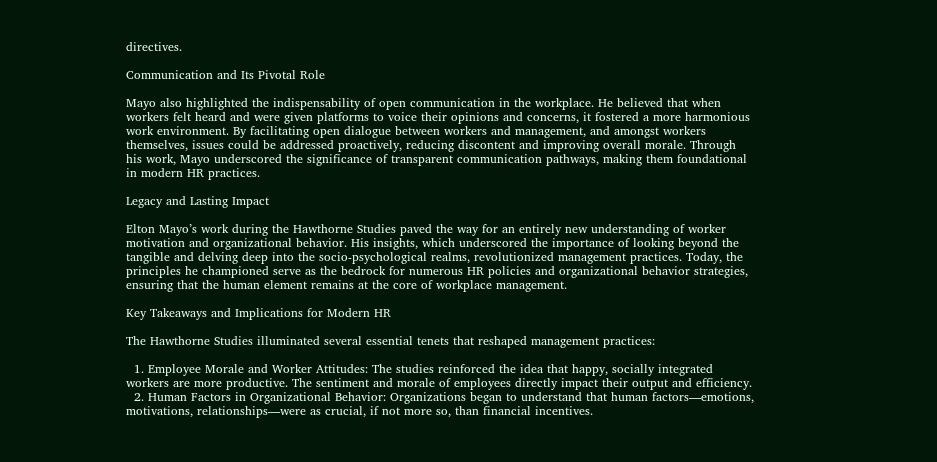directives.

Communication and Its Pivotal Role

Mayo also highlighted the indispensability of open communication in the workplace. He believed that when workers felt heard and were given platforms to voice their opinions and concerns, it fostered a more harmonious work environment. By facilitating open dialogue between workers and management, and amongst workers themselves, issues could be addressed proactively, reducing discontent and improving overall morale. Through his work, Mayo underscored the significance of transparent communication pathways, making them foundational in modern HR practices.

Legacy and Lasting Impact

Elton Mayo’s work during the Hawthorne Studies paved the way for an entirely new understanding of worker motivation and organizational behavior. His insights, which underscored the importance of looking beyond the tangible and delving deep into the socio-psychological realms, revolutionized management practices. Today, the principles he championed serve as the bedrock for numerous HR policies and organizational behavior strategies, ensuring that the human element remains at the core of workplace management.

Key Takeaways and Implications for Modern HR

The Hawthorne Studies illuminated several essential tenets that reshaped management practices:

  1. Employee Morale and Worker Attitudes: The studies reinforced the idea that happy, socially integrated workers are more productive. The sentiment and morale of employees directly impact their output and efficiency.
  2. Human Factors in Organizational Behavior: Organizations began to understand that human factors—emotions, motivations, relationships—were as crucial, if not more so, than financial incentives.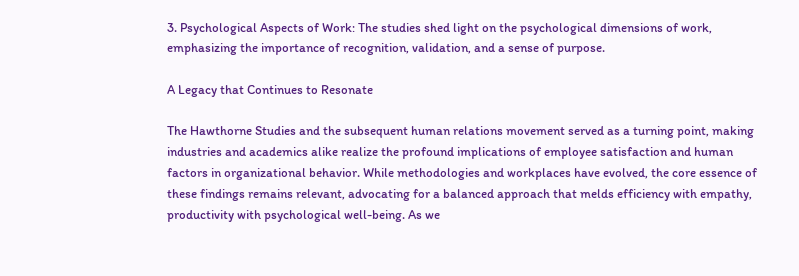3. Psychological Aspects of Work: The studies shed light on the psychological dimensions of work, emphasizing the importance of recognition, validation, and a sense of purpose.

A Legacy that Continues to Resonate

The Hawthorne Studies and the subsequent human relations movement served as a turning point, making industries and academics alike realize the profound implications of employee satisfaction and human factors in organizational behavior. While methodologies and workplaces have evolved, the core essence of these findings remains relevant, advocating for a balanced approach that melds efficiency with empathy, productivity with psychological well-being. As we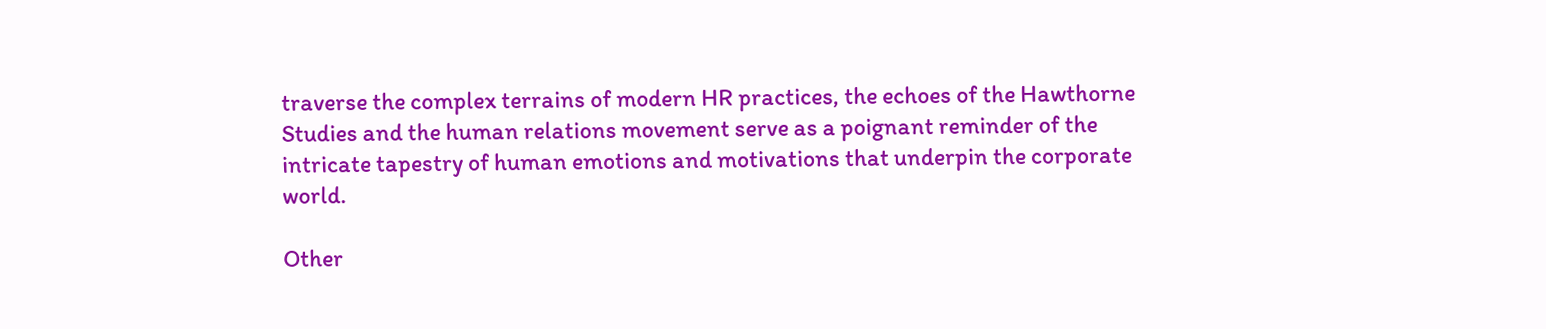traverse the complex terrains of modern HR practices, the echoes of the Hawthorne Studies and the human relations movement serve as a poignant reminder of the intricate tapestry of human emotions and motivations that underpin the corporate world.

Other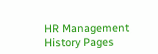HR Management History Pages